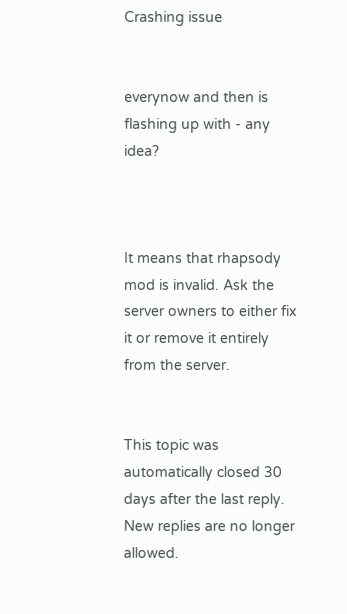Crashing issue


everynow and then is flashing up with - any idea?



It means that rhapsody mod is invalid. Ask the server owners to either fix it or remove it entirely from the server.


This topic was automatically closed 30 days after the last reply. New replies are no longer allowed.